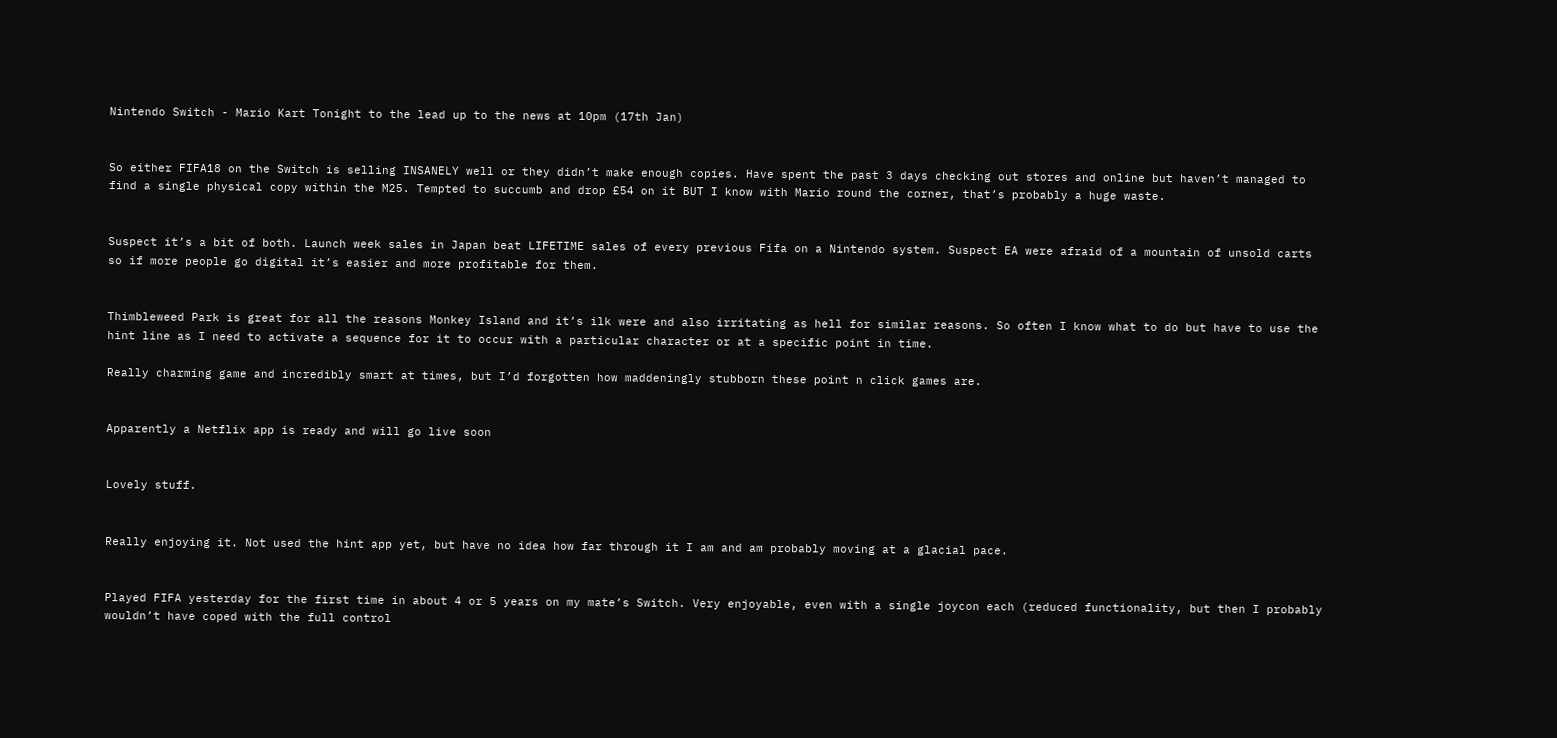Nintendo Switch - Mario Kart Tonight to the lead up to the news at 10pm (17th Jan)


So either FIFA18 on the Switch is selling INSANELY well or they didn’t make enough copies. Have spent the past 3 days checking out stores and online but haven’t managed to find a single physical copy within the M25. Tempted to succumb and drop £54 on it BUT I know with Mario round the corner, that’s probably a huge waste.


Suspect it’s a bit of both. Launch week sales in Japan beat LIFETIME sales of every previous Fifa on a Nintendo system. Suspect EA were afraid of a mountain of unsold carts so if more people go digital it’s easier and more profitable for them.


Thimbleweed Park is great for all the reasons Monkey Island and it’s ilk were and also irritating as hell for similar reasons. So often I know what to do but have to use the hint line as I need to activate a sequence for it to occur with a particular character or at a specific point in time.

Really charming game and incredibly smart at times, but I’d forgotten how maddeningly stubborn these point n click games are.


Apparently a Netflix app is ready and will go live soon


Lovely stuff.


Really enjoying it. Not used the hint app yet, but have no idea how far through it I am and am probably moving at a glacial pace.


Played FIFA yesterday for the first time in about 4 or 5 years on my mate’s Switch. Very enjoyable, even with a single joycon each (reduced functionality, but then I probably wouldn’t have coped with the full control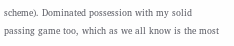scheme). Dominated possession with my solid passing game too, which as we all know is the most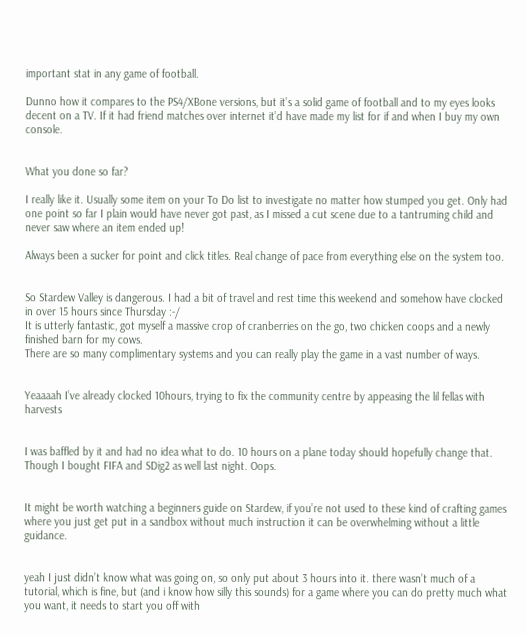important stat in any game of football.

Dunno how it compares to the PS4/XBone versions, but it’s a solid game of football and to my eyes looks decent on a TV. If it had friend matches over internet it’d have made my list for if and when I buy my own console.


What you done so far?

I really like it. Usually some item on your To Do list to investigate no matter how stumped you get. Only had one point so far I plain would have never got past, as I missed a cut scene due to a tantruming child and never saw where an item ended up!

Always been a sucker for point and click titles. Real change of pace from everything else on the system too.


So Stardew Valley is dangerous. I had a bit of travel and rest time this weekend and somehow have clocked in over 15 hours since Thursday :-/
It is utterly fantastic, got myself a massive crop of cranberries on the go, two chicken coops and a newly finished barn for my cows.
There are so many complimentary systems and you can really play the game in a vast number of ways.


Yeaaaah I’ve already clocked 10hours, trying to fix the community centre by appeasing the lil fellas with harvests


I was baffled by it and had no idea what to do. 10 hours on a plane today should hopefully change that. Though I bought FIFA and SDig2 as well last night. Oops.


It might be worth watching a beginners guide on Stardew, if you’re not used to these kind of crafting games where you just get put in a sandbox without much instruction it can be overwhelming without a little guidance.


yeah I just didn’t know what was going on, so only put about 3 hours into it. there wasn’t much of a tutorial, which is fine, but (and i know how silly this sounds) for a game where you can do pretty much what you want, it needs to start you off with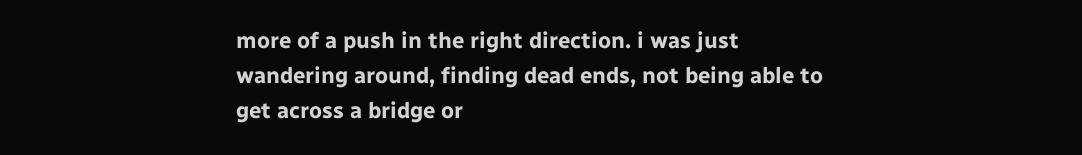more of a push in the right direction. i was just wandering around, finding dead ends, not being able to get across a bridge or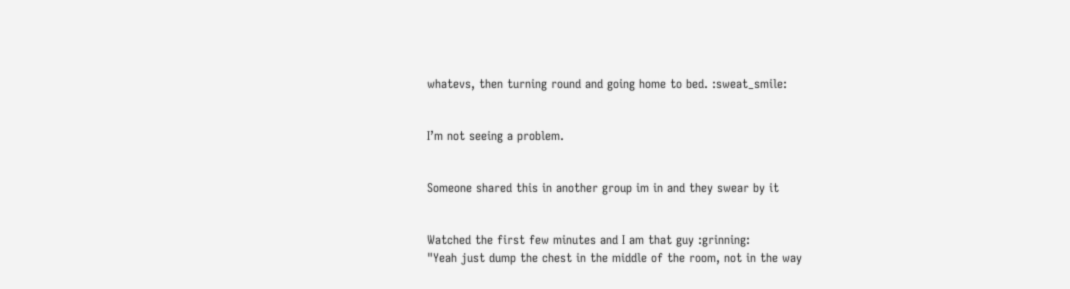whatevs, then turning round and going home to bed. :sweat_smile:


I’m not seeing a problem.


Someone shared this in another group im in and they swear by it


Watched the first few minutes and I am that guy :grinning:
"Yeah just dump the chest in the middle of the room, not in the way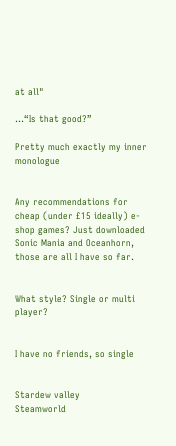at all"

…“Is that good?”

Pretty much exactly my inner monologue


Any recommendations for cheap (under £15 ideally) e-shop games? Just downloaded Sonic Mania and Oceanhorn, those are all I have so far.


What style? Single or multi player?


I have no friends, so single


Stardew valley
Steamworld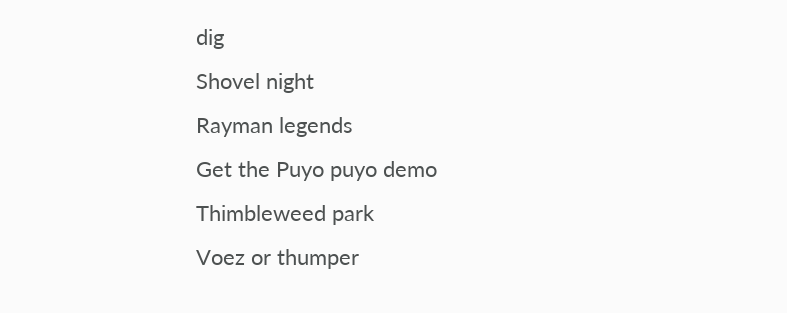dig
Shovel night
Rayman legends
Get the Puyo puyo demo
Thimbleweed park
Voez or thumper